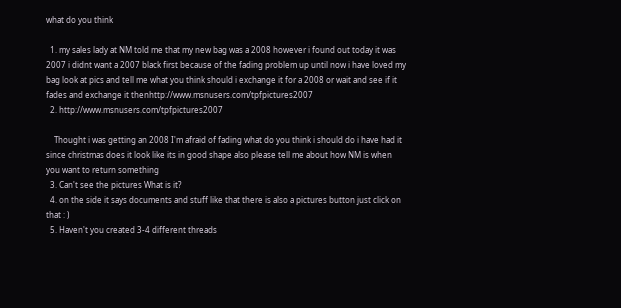what do you think

  1. my sales lady at NM told me that my new bag was a 2008 however i found out today it was 2007 i didnt want a 2007 black first because of the fading problem up until now i have loved my bag look at pics and tell me what you think should i exchange it for a 2008 or wait and see if it fades and exchange it thenhttp://www.msnusers.com/tpfpictures2007
  2. http://www.msnusers.com/tpfpictures2007

    Thought i was getting an 2008 I'm afraid of fading what do you think i should do i have had it since christmas does it look like its in good shape also please tell me about how NM is when you want to return something
  3. Can't see the pictures What is it?
  4. on the side it says documents and stuff like that there is also a pictures button just click on that : )
  5. Haven't you created 3-4 different threads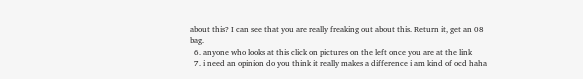about this? I can see that you are really freaking out about this. Return it, get an 08 bag.
  6. anyone who looks at this click on pictures on the left once you are at the link
  7. i need an opinion do you think it really makes a difference i am kind of ocd haha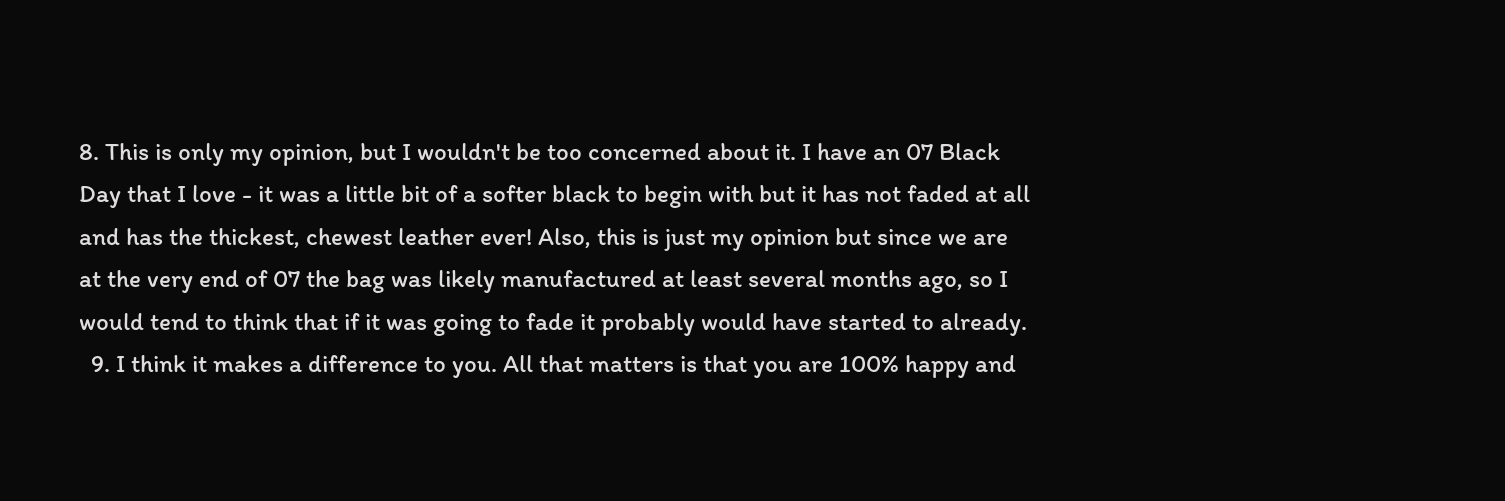8. This is only my opinion, but I wouldn't be too concerned about it. I have an 07 Black Day that I love - it was a little bit of a softer black to begin with but it has not faded at all and has the thickest, chewest leather ever! Also, this is just my opinion but since we are at the very end of 07 the bag was likely manufactured at least several months ago, so I would tend to think that if it was going to fade it probably would have started to already.
  9. I think it makes a difference to you. All that matters is that you are 100% happy and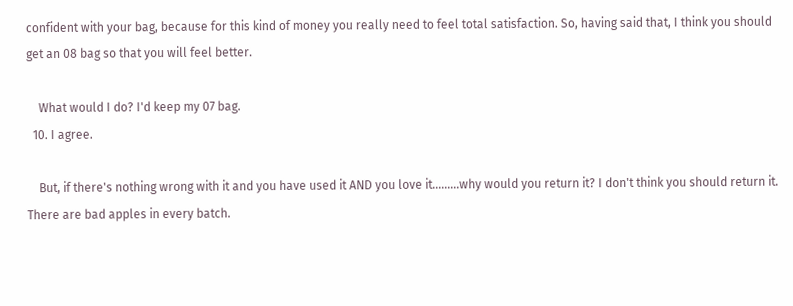confident with your bag, because for this kind of money you really need to feel total satisfaction. So, having said that, I think you should get an 08 bag so that you will feel better.

    What would I do? I'd keep my 07 bag.
  10. I agree.

    But, if there's nothing wrong with it and you have used it AND you love it.........why would you return it? I don't think you should return it. There are bad apples in every batch.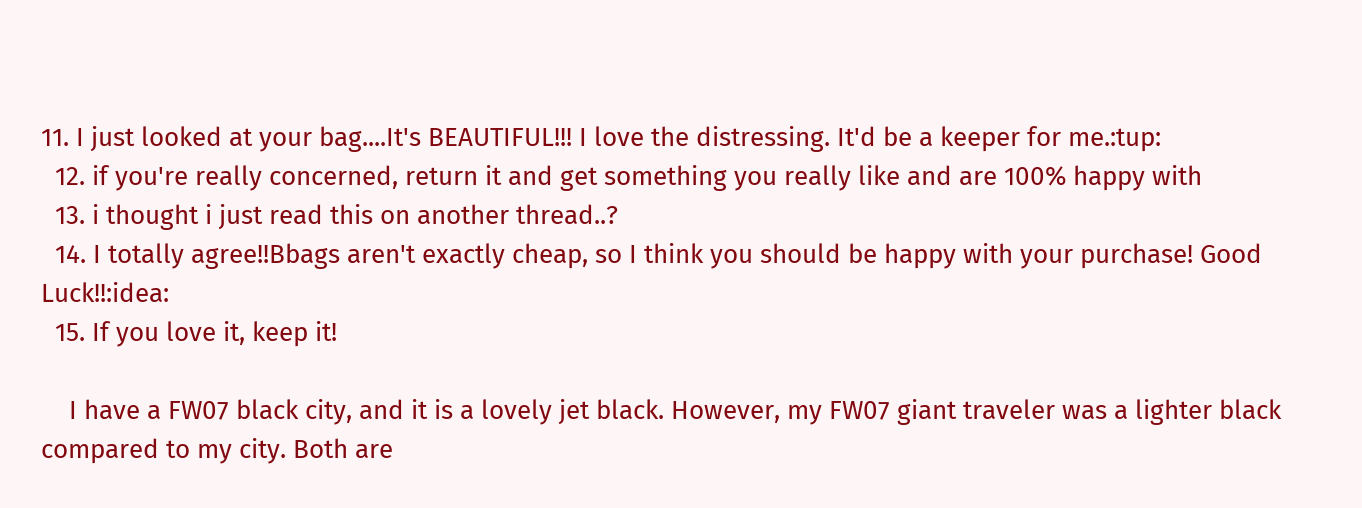11. I just looked at your bag....It's BEAUTIFUL!!! I love the distressing. It'd be a keeper for me.:tup:
  12. if you're really concerned, return it and get something you really like and are 100% happy with
  13. i thought i just read this on another thread..?
  14. I totally agree!!Bbags aren't exactly cheap, so I think you should be happy with your purchase! Good Luck!!:idea:
  15. If you love it, keep it!

    I have a FW07 black city, and it is a lovely jet black. However, my FW07 giant traveler was a lighter black compared to my city. Both are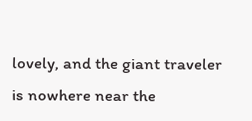lovely, and the giant traveler is nowhere near the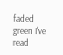faded green I've read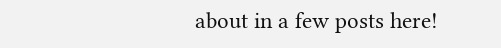about in a few posts here!